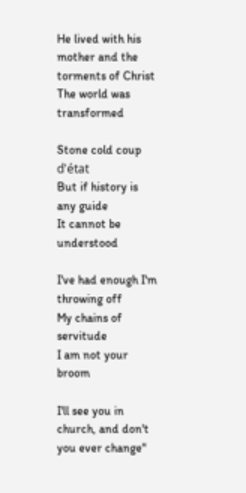He lived with his mother and the torments of Christ
The world was transformed

Stone cold coup d'état
But if history is any guide
It cannot be understood

I've had enough I'm throwing off
My chains of servitude
I am not your broom

I'll see you in church, and don't you ever change"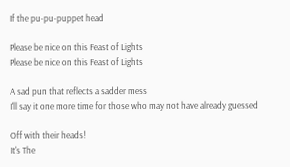If the pu-pu-puppet head

Please be nice on this Feast of Lights
Please be nice on this Feast of Lights

A sad pun that reflects a sadder mess
I'll say it one more time for those who may not have already guessed

Off with their heads!
It's The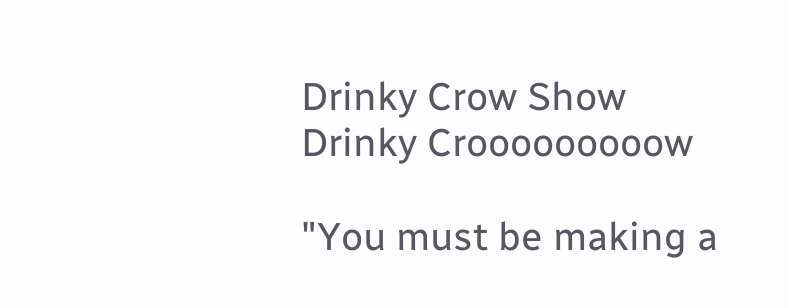Drinky Crow Show
Drinky Crooooooooow

"You must be making a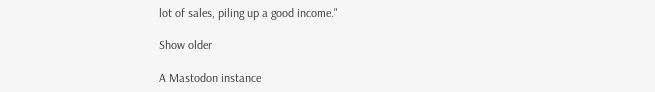lot of sales, piling up a good income."

Show older

A Mastodon instance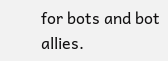for bots and bot allies.